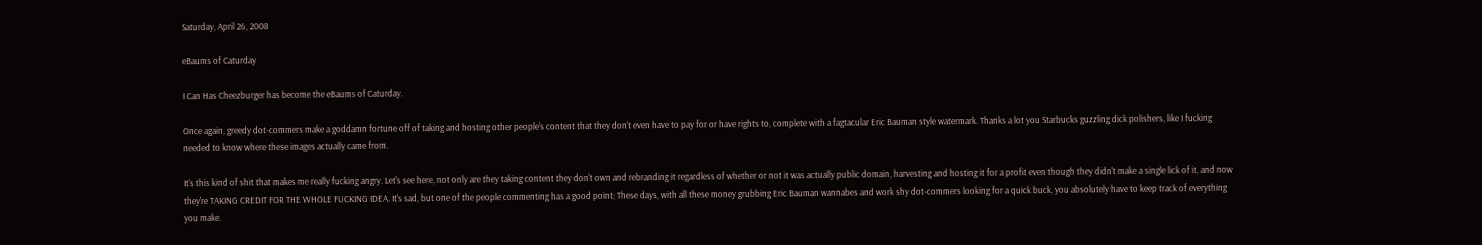Saturday, April 26, 2008

eBaums of Caturday

I Can Has Cheezburger has become the eBaums of Caturday.

Once again, greedy dot-commers make a goddamn fortune off of taking and hosting other people's content that they don't even have to pay for or have rights to, complete with a fagtacular Eric Bauman style watermark. Thanks a lot you Starbucks guzzling dick polishers, like I fucking needed to know where these images actually came from.

It's this kind of shit that makes me really fucking angry. Let's see here, not only are they taking content they don't own and rebranding it regardless of whether or not it was actually public domain, harvesting and hosting it for a profit even though they didn't make a single lick of it, and now they're TAKING CREDIT FOR THE WHOLE FUCKING IDEA. It's sad, but one of the people commenting has a good point; These days, with all these money grubbing Eric Bauman wannabes and work shy dot-commers looking for a quick buck, you absolutely have to keep track of everything you make.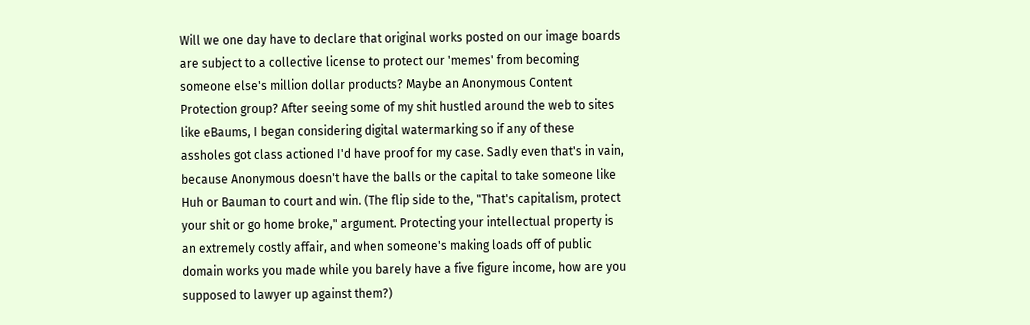Will we one day have to declare that original works posted on our image boards are subject to a collective license to protect our 'memes' from becoming someone else's million dollar products? Maybe an Anonymous Content Protection group? After seeing some of my shit hustled around the web to sites like eBaums, I began considering digital watermarking so if any of these assholes got class actioned I'd have proof for my case. Sadly even that's in vain, because Anonymous doesn't have the balls or the capital to take someone like Huh or Bauman to court and win. (The flip side to the, "That's capitalism, protect your shit or go home broke," argument. Protecting your intellectual property is an extremely costly affair, and when someone's making loads off of public domain works you made while you barely have a five figure income, how are you supposed to lawyer up against them?)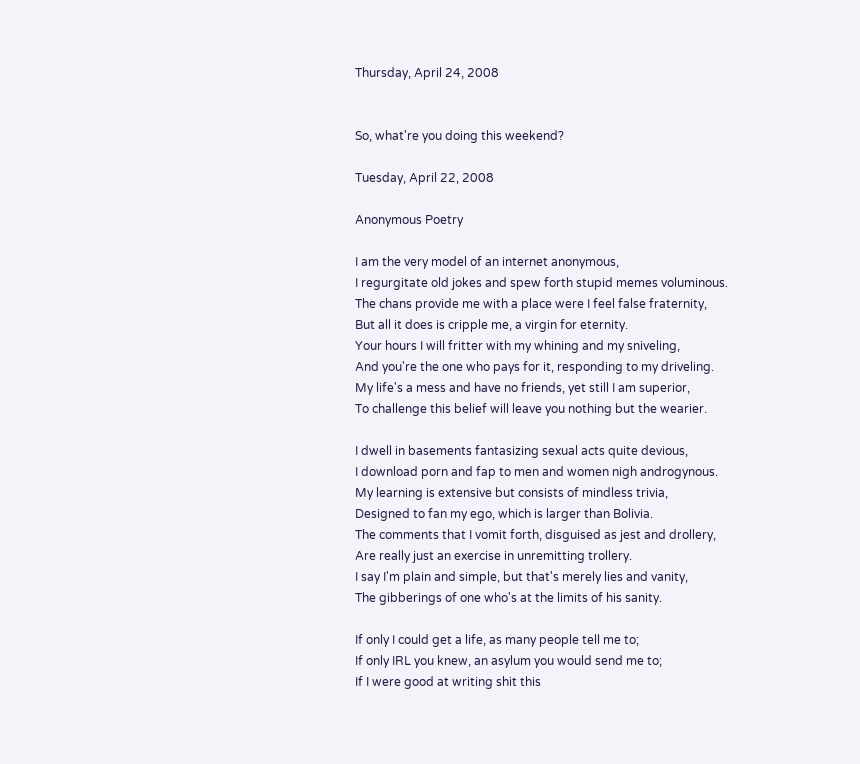Thursday, April 24, 2008


So, what're you doing this weekend?

Tuesday, April 22, 2008

Anonymous Poetry

I am the very model of an internet anonymous,
I regurgitate old jokes and spew forth stupid memes voluminous.
The chans provide me with a place were I feel false fraternity,
But all it does is cripple me, a virgin for eternity.
Your hours I will fritter with my whining and my sniveling,
And you're the one who pays for it, responding to my driveling.
My life's a mess and have no friends, yet still I am superior,
To challenge this belief will leave you nothing but the wearier.

I dwell in basements fantasizing sexual acts quite devious,
I download porn and fap to men and women nigh androgynous.
My learning is extensive but consists of mindless trivia,
Designed to fan my ego, which is larger than Bolivia.
The comments that I vomit forth, disguised as jest and drollery,
Are really just an exercise in unremitting trollery.
I say I'm plain and simple, but that's merely lies and vanity,
The gibberings of one who's at the limits of his sanity.

If only I could get a life, as many people tell me to;
If only IRL you knew, an asylum you would send me to;
If I were good at writing shit this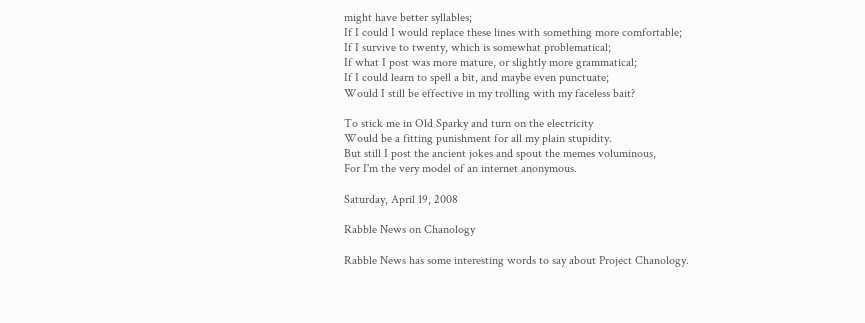might have better syllables;
If I could I would replace these lines with something more comfortable;
If I survive to twenty, which is somewhat problematical;
If what I post was more mature, or slightly more grammatical;
If I could learn to spell a bit, and maybe even punctuate;
Would I still be effective in my trolling with my faceless bait?

To stick me in Old Sparky and turn on the electricity
Would be a fitting punishment for all my plain stupidity.
But still I post the ancient jokes and spout the memes voluminous,
For I'm the very model of an internet anonymous.

Saturday, April 19, 2008

Rabble News on Chanology

Rabble News has some interesting words to say about Project Chanology.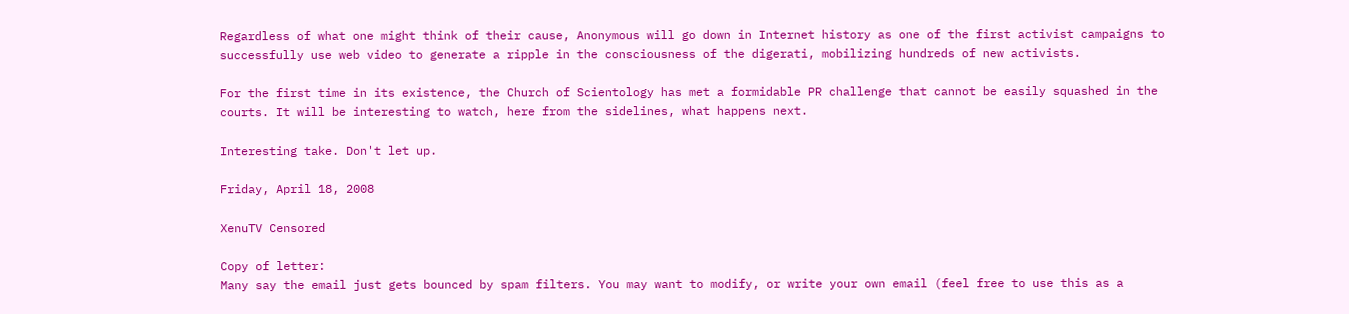Regardless of what one might think of their cause, Anonymous will go down in Internet history as one of the first activist campaigns to successfully use web video to generate a ripple in the consciousness of the digerati, mobilizing hundreds of new activists.

For the first time in its existence, the Church of Scientology has met a formidable PR challenge that cannot be easily squashed in the courts. It will be interesting to watch, here from the sidelines, what happens next.

Interesting take. Don't let up.

Friday, April 18, 2008

XenuTV Censored

Copy of letter:
Many say the email just gets bounced by spam filters. You may want to modify, or write your own email (feel free to use this as a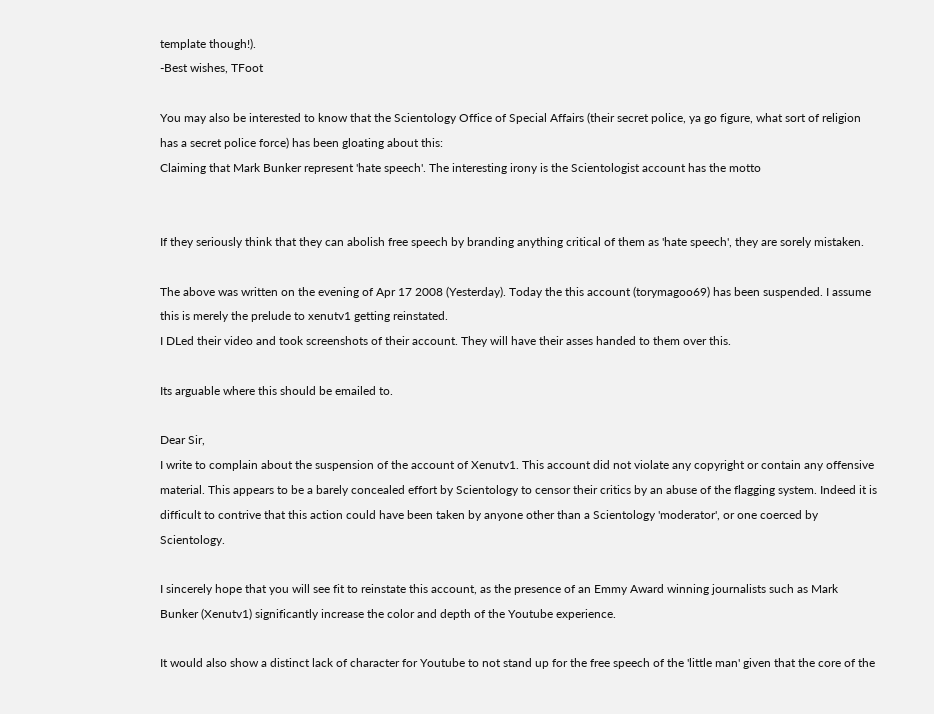template though!).
-Best wishes, TFoot

You may also be interested to know that the Scientology Office of Special Affairs (their secret police, ya go figure, what sort of religion has a secret police force) has been gloating about this:
Claiming that Mark Bunker represent 'hate speech'. The interesting irony is the Scientologist account has the motto


If they seriously think that they can abolish free speech by branding anything critical of them as 'hate speech', they are sorely mistaken.

The above was written on the evening of Apr 17 2008 (Yesterday). Today the this account (torymagoo69) has been suspended. I assume this is merely the prelude to xenutv1 getting reinstated.
I DLed their video and took screenshots of their account. They will have their asses handed to them over this.

Its arguable where this should be emailed to.

Dear Sir,
I write to complain about the suspension of the account of Xenutv1. This account did not violate any copyright or contain any offensive material. This appears to be a barely concealed effort by Scientology to censor their critics by an abuse of the flagging system. Indeed it is difficult to contrive that this action could have been taken by anyone other than a Scientology 'moderator', or one coerced by Scientology.

I sincerely hope that you will see fit to reinstate this account, as the presence of an Emmy Award winning journalists such as Mark Bunker (Xenutv1) significantly increase the color and depth of the Youtube experience.

It would also show a distinct lack of character for Youtube to not stand up for the free speech of the 'little man' given that the core of the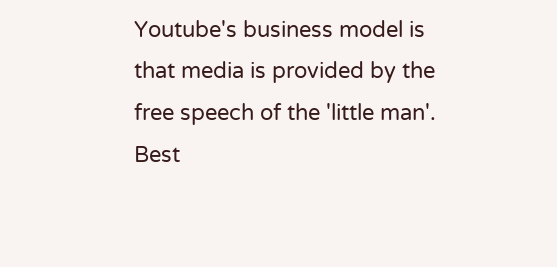Youtube's business model is that media is provided by the free speech of the 'little man'.
Best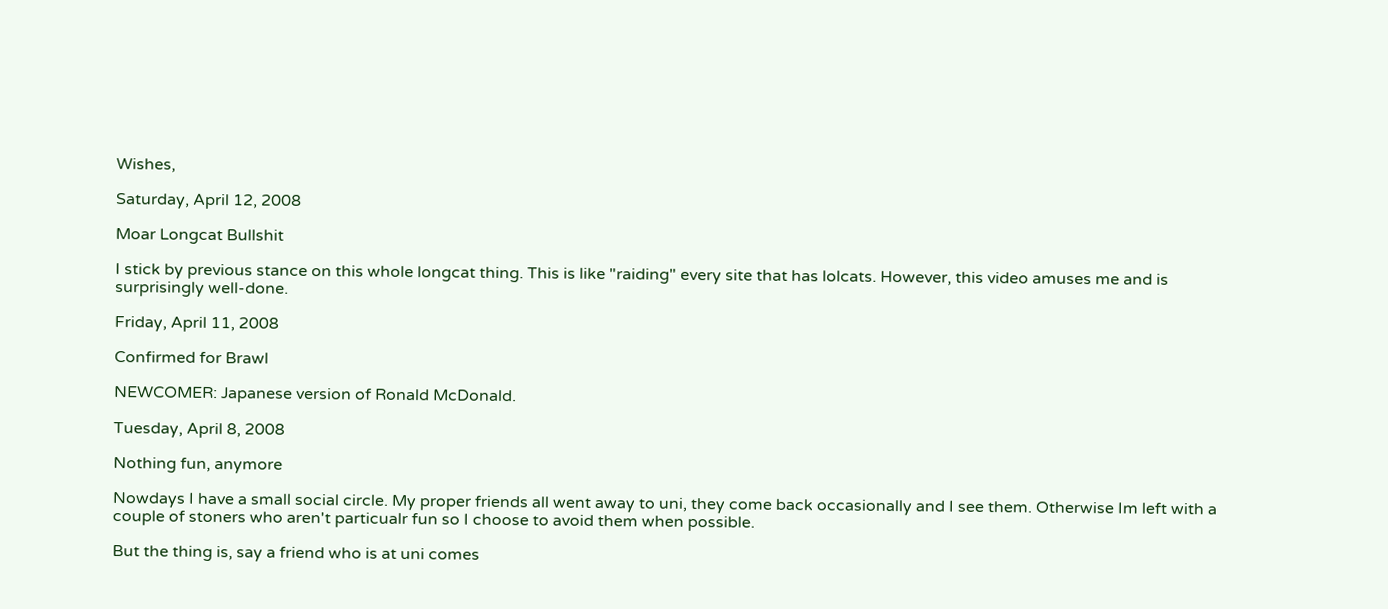Wishes,

Saturday, April 12, 2008

Moar Longcat Bullshit

I stick by previous stance on this whole longcat thing. This is like "raiding" every site that has lolcats. However, this video amuses me and is surprisingly well-done.

Friday, April 11, 2008

Confirmed for Brawl

NEWCOMER: Japanese version of Ronald McDonald.

Tuesday, April 8, 2008

Nothing fun, anymore

Nowdays I have a small social circle. My proper friends all went away to uni, they come back occasionally and I see them. Otherwise Im left with a couple of stoners who aren't particualr fun so I choose to avoid them when possible.

But the thing is, say a friend who is at uni comes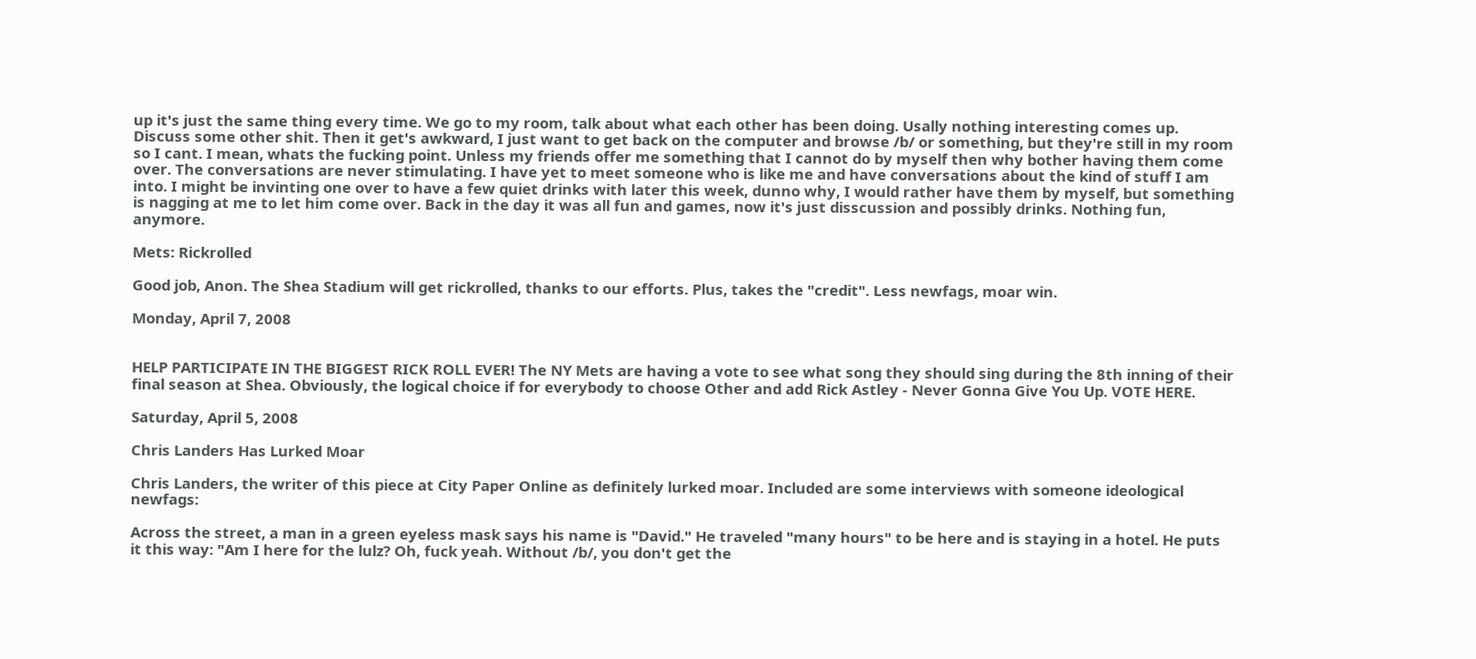up it's just the same thing every time. We go to my room, talk about what each other has been doing. Usally nothing interesting comes up. Discuss some other shit. Then it get's awkward, I just want to get back on the computer and browse /b/ or something, but they're still in my room so I cant. I mean, whats the fucking point. Unless my friends offer me something that I cannot do by myself then why bother having them come over. The conversations are never stimulating. I have yet to meet someone who is like me and have conversations about the kind of stuff I am into. I might be invinting one over to have a few quiet drinks with later this week, dunno why, I would rather have them by myself, but something is nagging at me to let him come over. Back in the day it was all fun and games, now it's just disscussion and possibly drinks. Nothing fun, anymore.

Mets: Rickrolled

Good job, Anon. The Shea Stadium will get rickrolled, thanks to our efforts. Plus, takes the "credit". Less newfags, moar win.

Monday, April 7, 2008


HELP PARTICIPATE IN THE BIGGEST RICK ROLL EVER! The NY Mets are having a vote to see what song they should sing during the 8th inning of their final season at Shea. Obviously, the logical choice if for everybody to choose Other and add Rick Astley - Never Gonna Give You Up. VOTE HERE.

Saturday, April 5, 2008

Chris Landers Has Lurked Moar

Chris Landers, the writer of this piece at City Paper Online as definitely lurked moar. Included are some interviews with someone ideological newfags:

Across the street, a man in a green eyeless mask says his name is "David." He traveled "many hours" to be here and is staying in a hotel. He puts it this way: "Am I here for the lulz? Oh, fuck yeah. Without /b/, you don't get the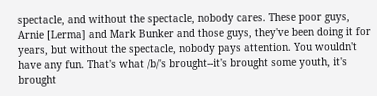spectacle, and without the spectacle, nobody cares. These poor guys, Arnie [Lerma] and Mark Bunker and those guys, they've been doing it for years, but without the spectacle, nobody pays attention. You wouldn't have any fun. That's what /b/'s brought--it's brought some youth, it's brought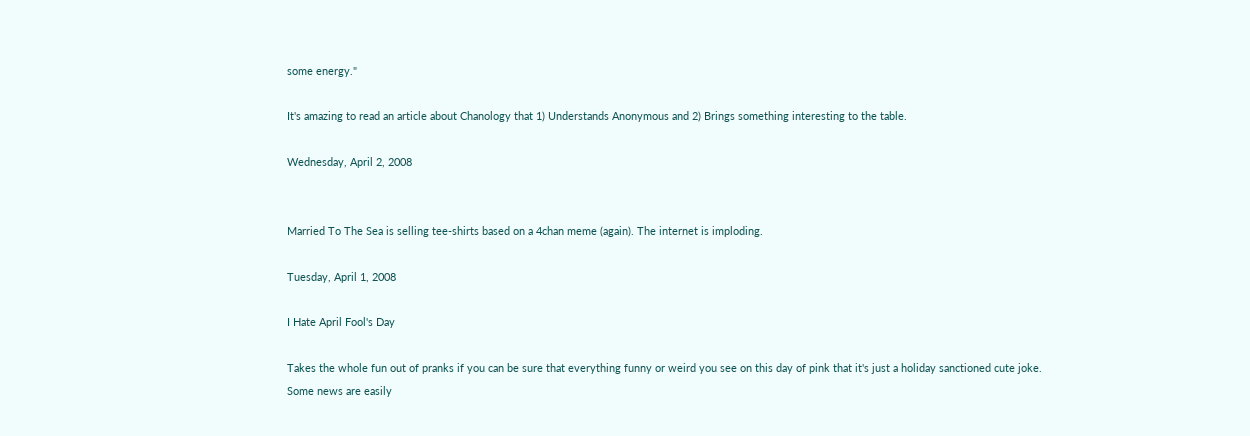some energy."

It's amazing to read an article about Chanology that 1) Understands Anonymous and 2) Brings something interesting to the table.

Wednesday, April 2, 2008


Married To The Sea is selling tee-shirts based on a 4chan meme (again). The internet is imploding.

Tuesday, April 1, 2008

I Hate April Fool's Day

Takes the whole fun out of pranks if you can be sure that everything funny or weird you see on this day of pink that it's just a holiday sanctioned cute joke. Some news are easily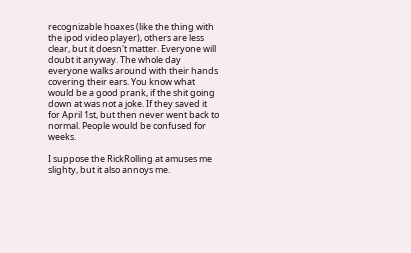recognizable hoaxes (like the thing with the ipod video player), others are less clear, but it doesn't matter. Everyone will doubt it anyway. The whole day everyone walks around with their hands covering their ears. You know what would be a good prank, if the shit going down at was not a joke. If they saved it for April 1st, but then never went back to normal. People would be confused for weeks.

I suppose the RickRolling at amuses me slighty, but it also annoys me.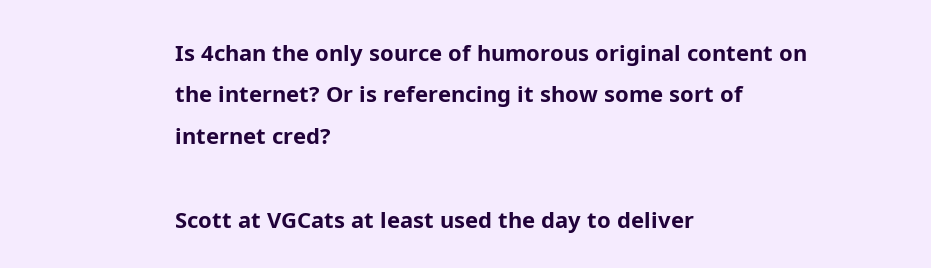Is 4chan the only source of humorous original content on the internet? Or is referencing it show some sort of internet cred?

Scott at VGCats at least used the day to deliver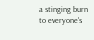a stinging burn to everyone's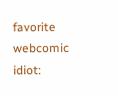favorite webcomic idiot: